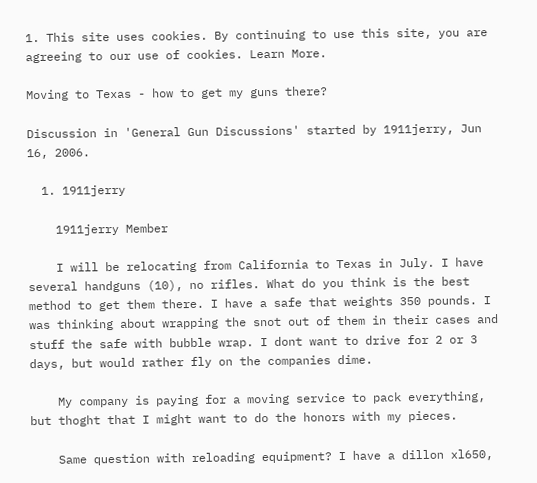1. This site uses cookies. By continuing to use this site, you are agreeing to our use of cookies. Learn More.

Moving to Texas - how to get my guns there?

Discussion in 'General Gun Discussions' started by 1911jerry, Jun 16, 2006.

  1. 1911jerry

    1911jerry Member

    I will be relocating from California to Texas in July. I have several handguns (10), no rifles. What do you think is the best method to get them there. I have a safe that weights 350 pounds. I was thinking about wrapping the snot out of them in their cases and stuff the safe with bubble wrap. I dont want to drive for 2 or 3 days, but would rather fly on the companies dime.

    My company is paying for a moving service to pack everything, but thoght that I might want to do the honors with my pieces.

    Same question with reloading equipment? I have a dillon xl650,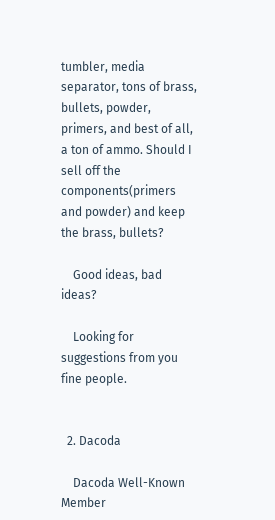tumbler, media separator, tons of brass, bullets, powder, primers, and best of all, a ton of ammo. Should I sell off the components(primers and powder) and keep the brass, bullets?

    Good ideas, bad ideas?

    Looking for suggestions from you fine people.


  2. Dacoda

    Dacoda Well-Known Member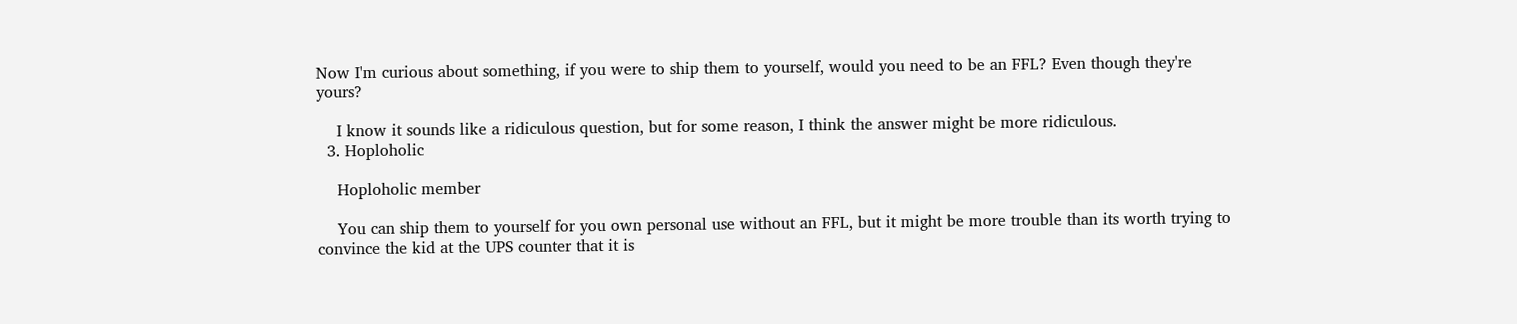Now I'm curious about something, if you were to ship them to yourself, would you need to be an FFL? Even though they're yours?

    I know it sounds like a ridiculous question, but for some reason, I think the answer might be more ridiculous.
  3. Hoploholic

    Hoploholic member

    You can ship them to yourself for you own personal use without an FFL, but it might be more trouble than its worth trying to convince the kid at the UPS counter that it is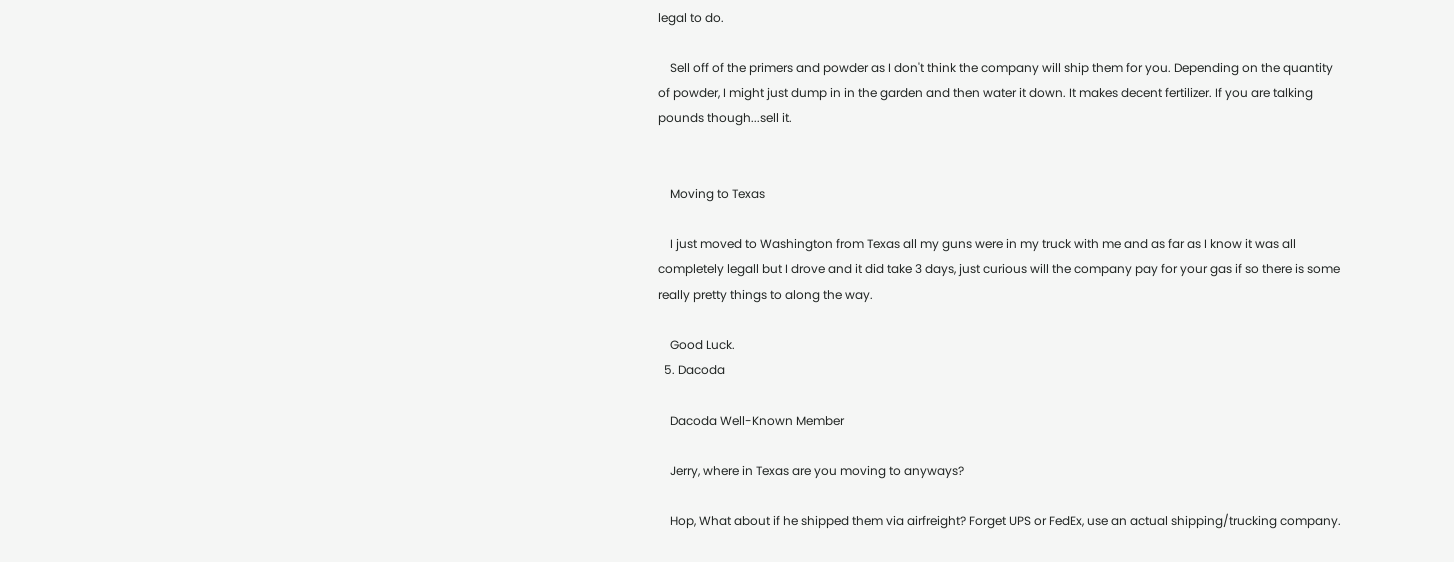legal to do.

    Sell off of the primers and powder as I don't think the company will ship them for you. Depending on the quantity of powder, I might just dump in in the garden and then water it down. It makes decent fertilizer. If you are talking pounds though...sell it.


    Moving to Texas

    I just moved to Washington from Texas all my guns were in my truck with me and as far as I know it was all completely legall but I drove and it did take 3 days, just curious will the company pay for your gas if so there is some really pretty things to along the way.

    Good Luck.
  5. Dacoda

    Dacoda Well-Known Member

    Jerry, where in Texas are you moving to anyways?

    Hop, What about if he shipped them via airfreight? Forget UPS or FedEx, use an actual shipping/trucking company.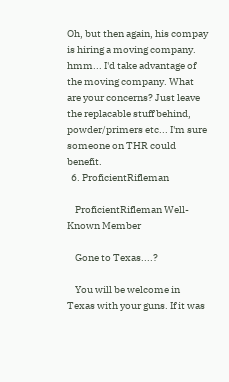Oh, but then again, his compay is hiring a moving company. hmm... I'd take advantage of the moving company. What are your concerns? Just leave the replacable stuff behind, powder/primers etc... I'm sure someone on THR could benefit.
  6. ProficientRifleman

    ProficientRifleman Well-Known Member

    Gone to Texas....?

    You will be welcome in Texas with your guns. If it was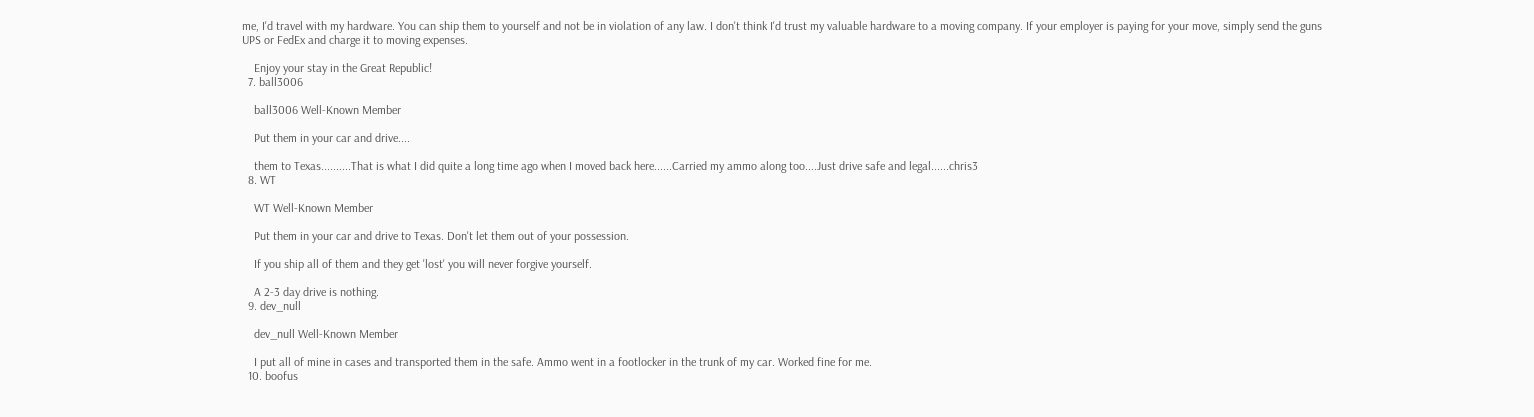me, I'd travel with my hardware. You can ship them to yourself and not be in violation of any law. I don't think I'd trust my valuable hardware to a moving company. If your employer is paying for your move, simply send the guns UPS or FedEx and charge it to moving expenses.

    Enjoy your stay in the Great Republic!
  7. ball3006

    ball3006 Well-Known Member

    Put them in your car and drive....

    them to Texas..........That is what I did quite a long time ago when I moved back here......Carried my ammo along too....Just drive safe and legal......chris3
  8. WT

    WT Well-Known Member

    Put them in your car and drive to Texas. Don't let them out of your possession.

    If you ship all of them and they get 'lost' you will never forgive yourself.

    A 2-3 day drive is nothing.
  9. dev_null

    dev_null Well-Known Member

    I put all of mine in cases and transported them in the safe. Ammo went in a footlocker in the trunk of my car. Worked fine for me.
  10. boofus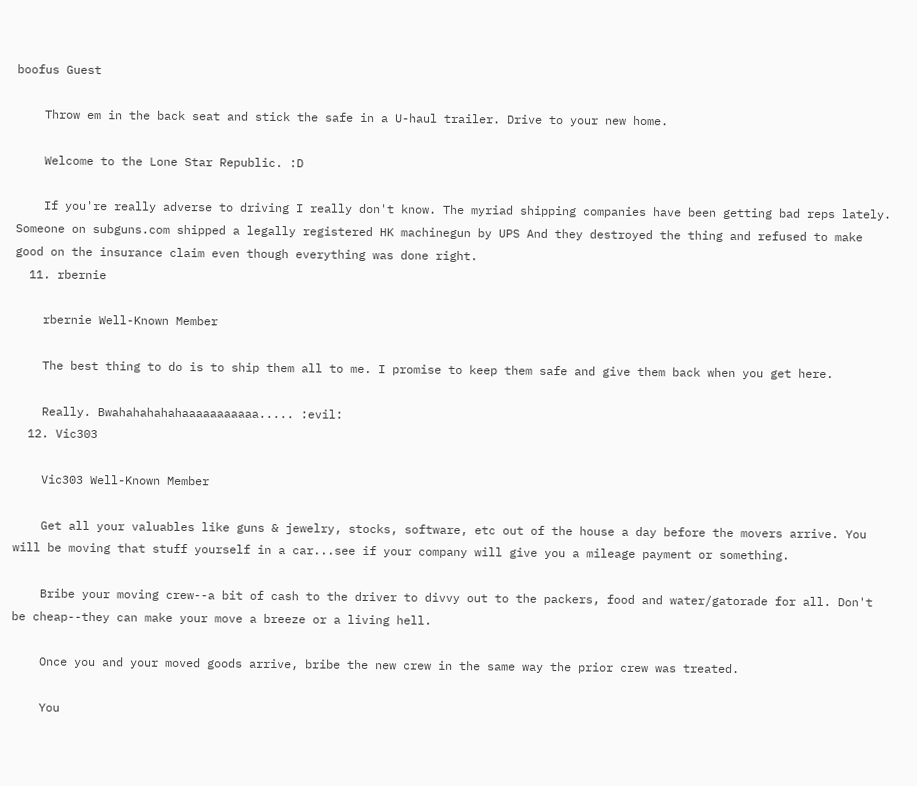boofus Guest

    Throw em in the back seat and stick the safe in a U-haul trailer. Drive to your new home.

    Welcome to the Lone Star Republic. :D

    If you're really adverse to driving I really don't know. The myriad shipping companies have been getting bad reps lately. Someone on subguns.com shipped a legally registered HK machinegun by UPS And they destroyed the thing and refused to make good on the insurance claim even though everything was done right.
  11. rbernie

    rbernie Well-Known Member

    The best thing to do is to ship them all to me. I promise to keep them safe and give them back when you get here.

    Really. Bwahahahahahaaaaaaaaaaa..... :evil:
  12. Vic303

    Vic303 Well-Known Member

    Get all your valuables like guns & jewelry, stocks, software, etc out of the house a day before the movers arrive. You will be moving that stuff yourself in a car...see if your company will give you a mileage payment or something.

    Bribe your moving crew--a bit of cash to the driver to divvy out to the packers, food and water/gatorade for all. Don't be cheap--they can make your move a breeze or a living hell.

    Once you and your moved goods arrive, bribe the new crew in the same way the prior crew was treated.

    You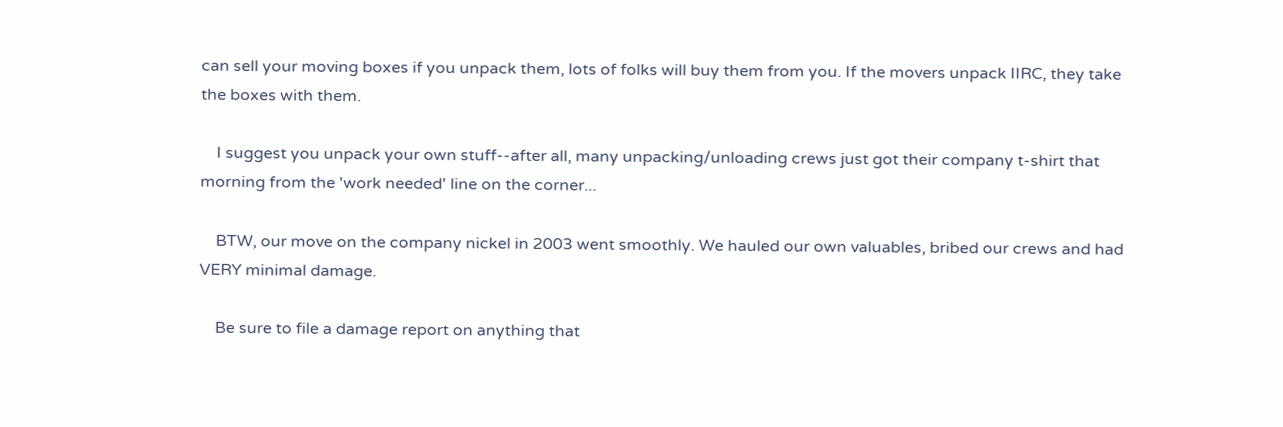can sell your moving boxes if you unpack them, lots of folks will buy them from you. If the movers unpack IIRC, they take the boxes with them.

    I suggest you unpack your own stuff--after all, many unpacking/unloading crews just got their company t-shirt that morning from the 'work needed' line on the corner...

    BTW, our move on the company nickel in 2003 went smoothly. We hauled our own valuables, bribed our crews and had VERY minimal damage.

    Be sure to file a damage report on anything that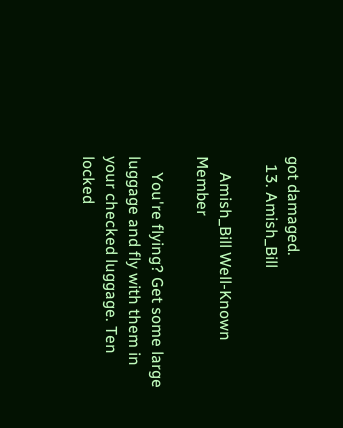got damaged.
  13. Amish_Bill

    Amish_Bill Well-Known Member

    You're flying? Get some large luggage and fly with them in your checked luggage. Ten locked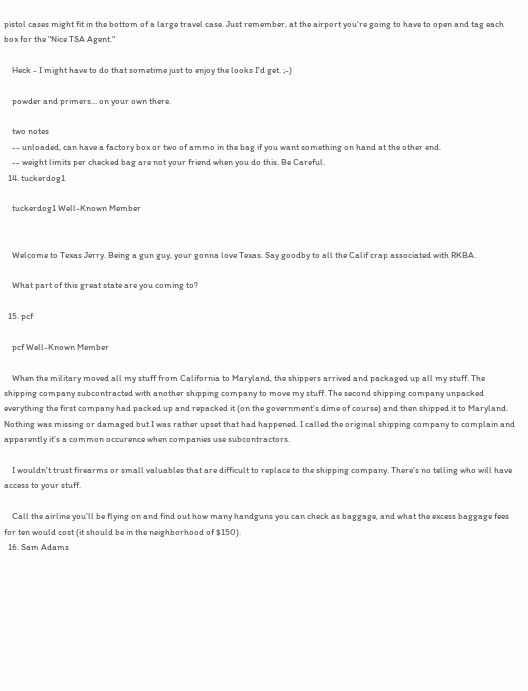pistol cases might fit in the bottom of a large travel case. Just remember, at the airport you're going to have to open and tag each box for the "Nice TSA Agent."

    Heck - I might have to do that sometime just to enjoy the looks I'd get. ;-)

    powder and primers... on your own there.

    two notes
    -- unloaded, can have a factory box or two of ammo in the bag if you want something on hand at the other end.
    -- weight limits per checked bag are not your friend when you do this. Be Careful.
  14. tuckerdog1

    tuckerdog1 Well-Known Member


    Welcome to Texas Jerry. Being a gun guy, your gonna love Texas. Say goodby to all the Calif crap associated with RKBA.

    What part of this great state are you coming to?

  15. pcf

    pcf Well-Known Member

    When the military moved all my stuff from California to Maryland, the shippers arrived and packaged up all my stuff. The shipping company subcontracted with another shipping company to move my stuff. The second shipping company unpacked everything the first company had packed up and repacked it (on the government's dime of course) and then shipped it to Maryland. Nothing was missing or damaged but I was rather upset that had happened. I called the original shipping company to complain and apparently it's a common occurence when companies use subcontractors.

    I wouldn't trust firearms or small valuables that are difficult to replace to the shipping company. There's no telling who will have access to your stuff.

    Call the airline you'll be flying on and find out how many handguns you can check as baggage, and what the excess baggage fees for ten would cost (it should be in the neighborhood of $150).
  16. Sam Adams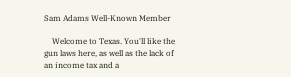Sam Adams Well-Known Member

    Welcome to Texas. You'll like the gun laws here, as well as the lack of an income tax and a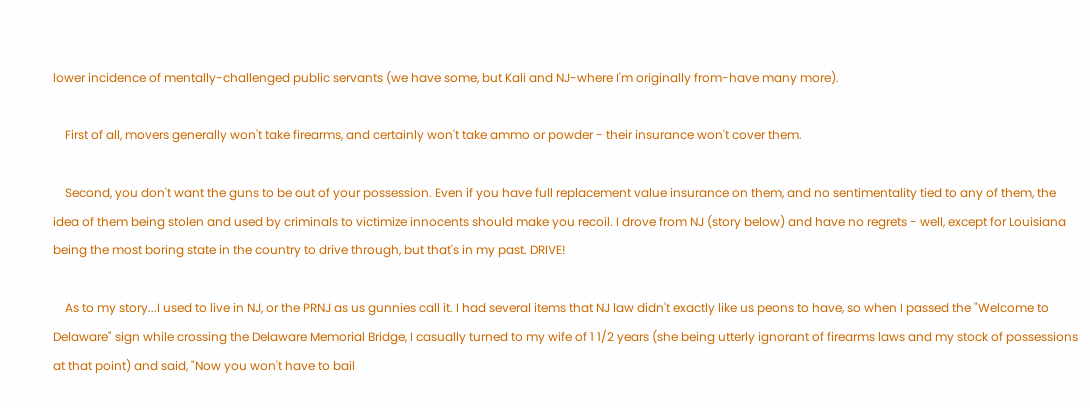lower incidence of mentally-challenged public servants (we have some, but Kali and NJ-where I'm originally from-have many more).

    First of all, movers generally won't take firearms, and certainly won't take ammo or powder - their insurance won't cover them.

    Second, you don't want the guns to be out of your possession. Even if you have full replacement value insurance on them, and no sentimentality tied to any of them, the idea of them being stolen and used by criminals to victimize innocents should make you recoil. I drove from NJ (story below) and have no regrets - well, except for Louisiana being the most boring state in the country to drive through, but that's in my past. DRIVE!

    As to my story...I used to live in NJ, or the PRNJ as us gunnies call it. I had several items that NJ law didn't exactly like us peons to have, so when I passed the "Welcome to Delaware" sign while crossing the Delaware Memorial Bridge, I casually turned to my wife of 1 1/2 years (she being utterly ignorant of firearms laws and my stock of possessions at that point) and said, "Now you won't have to bail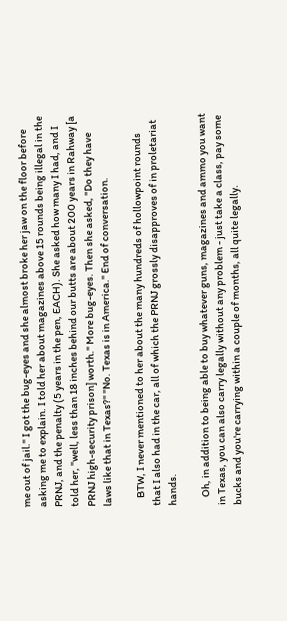me out of jail." I got the bug-eyes and she almost broke her jaw on the floor before asking me to explain. I told her about magazines above 15 rounds being illegal in the PRNJ, and the penalty (5 years in the pen, EACH). She asked how many I had, and I told her, "well, less than 18 inches behind our butts are about 200 years in Rahway [a PRNJ high-security prison] worth." More bug-eyes. Then she asked, "Do they have laws like that in Texas?" "No. Texas is in America." End of conversation.

    BTW, I never mentioned to her about the many hundreds of hollowpoint rounds that I also had in the car, all of which the PRNJ grossly disapproves of in proletariat hands.

    Oh, in addition to being able to buy whatever guns, magazines and ammo you want in Texas, you can also carry legally without any problem - just take a class, pay some bucks and you're carrying within a couple of months, all quite legally.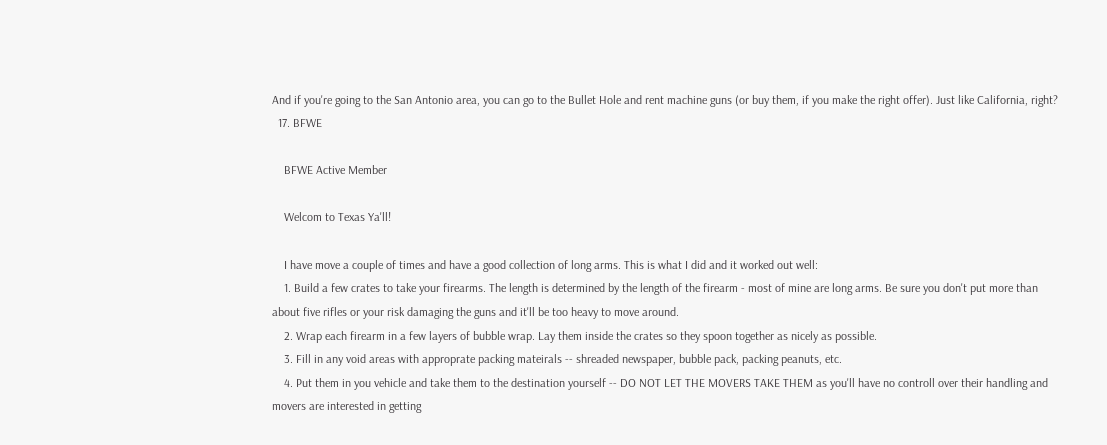And if you're going to the San Antonio area, you can go to the Bullet Hole and rent machine guns (or buy them, if you make the right offer). Just like California, right?
  17. BFWE

    BFWE Active Member

    Welcom to Texas Ya'll!

    I have move a couple of times and have a good collection of long arms. This is what I did and it worked out well:
    1. Build a few crates to take your firearms. The length is determined by the length of the firearm - most of mine are long arms. Be sure you don't put more than about five rifles or your risk damaging the guns and it'll be too heavy to move around.
    2. Wrap each firearm in a few layers of bubble wrap. Lay them inside the crates so they spoon together as nicely as possible.
    3. Fill in any void areas with approprate packing mateirals -- shreaded newspaper, bubble pack, packing peanuts, etc.
    4. Put them in you vehicle and take them to the destination yourself -- DO NOT LET THE MOVERS TAKE THEM as you'll have no controll over their handling and movers are interested in getting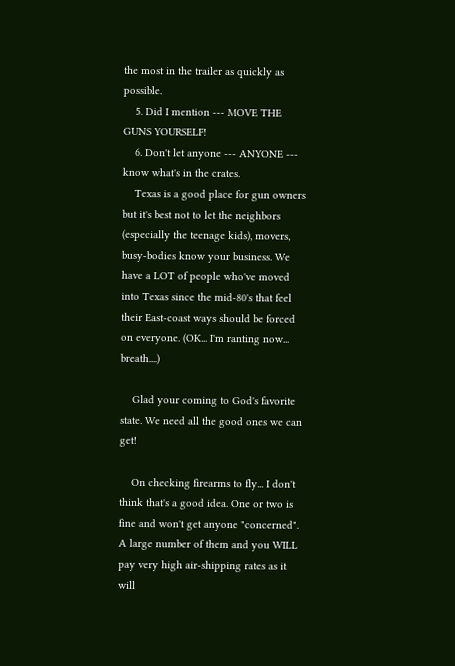the most in the trailer as quickly as possible.
    5. Did I mention --- MOVE THE GUNS YOURSELF!
    6. Don't let anyone --- ANYONE --- know what's in the crates.
    Texas is a good place for gun owners but it's best not to let the neighbors (especially the teenage kids), movers, busy-bodies know your business. We have a LOT of people who've moved into Texas since the mid-80's that feel their East-coast ways should be forced on everyone. (OK... I'm ranting now... breath....)

    Glad your coming to God's favorite state. We need all the good ones we can get!

    On checking firearms to fly... I don't think that's a good idea. One or two is fine and won't get anyone "concerned". A large number of them and you WILL pay very high air-shipping rates as it will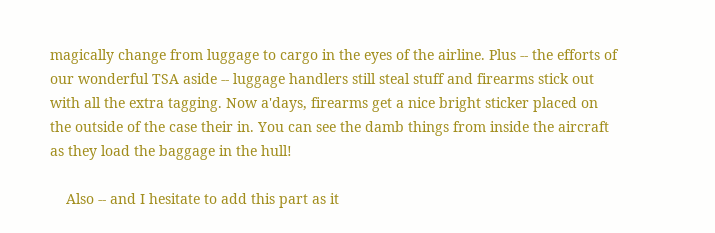magically change from luggage to cargo in the eyes of the airline. Plus -- the efforts of our wonderful TSA aside -- luggage handlers still steal stuff and firearms stick out with all the extra tagging. Now a'days, firearms get a nice bright sticker placed on the outside of the case their in. You can see the damb things from inside the aircraft as they load the baggage in the hull!

    Also -- and I hesitate to add this part as it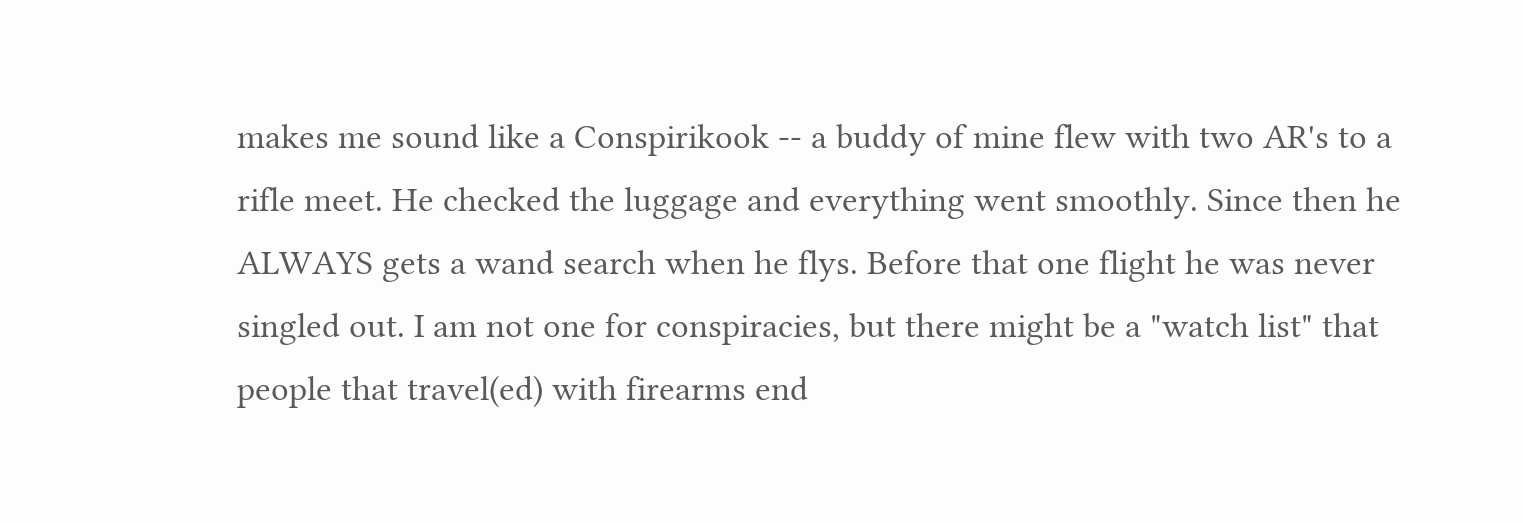makes me sound like a Conspirikook -- a buddy of mine flew with two AR's to a rifle meet. He checked the luggage and everything went smoothly. Since then he ALWAYS gets a wand search when he flys. Before that one flight he was never singled out. I am not one for conspiracies, but there might be a "watch list" that people that travel(ed) with firearms end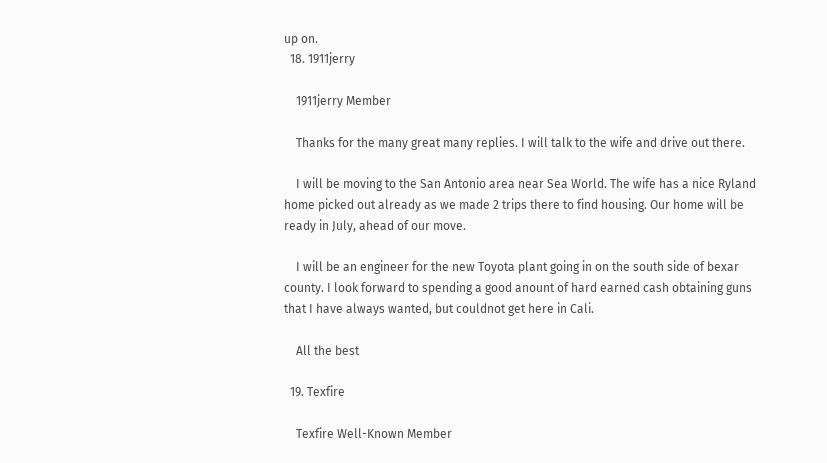up on.
  18. 1911jerry

    1911jerry Member

    Thanks for the many great many replies. I will talk to the wife and drive out there.

    I will be moving to the San Antonio area near Sea World. The wife has a nice Ryland home picked out already as we made 2 trips there to find housing. Our home will be ready in July, ahead of our move.

    I will be an engineer for the new Toyota plant going in on the south side of bexar county. I look forward to spending a good anount of hard earned cash obtaining guns that I have always wanted, but couldnot get here in Cali.

    All the best

  19. Texfire

    Texfire Well-Known Member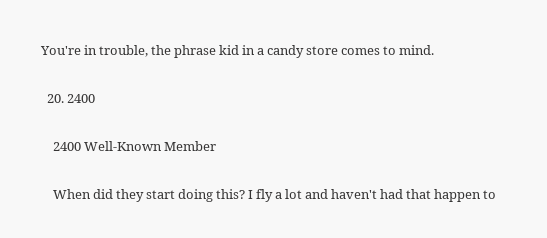You're in trouble, the phrase kid in a candy store comes to mind.

  20. 2400

    2400 Well-Known Member

    When did they start doing this? I fly a lot and haven't had that happen to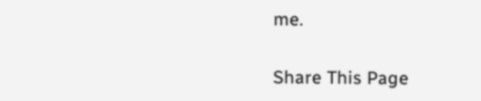me.

Share This Page